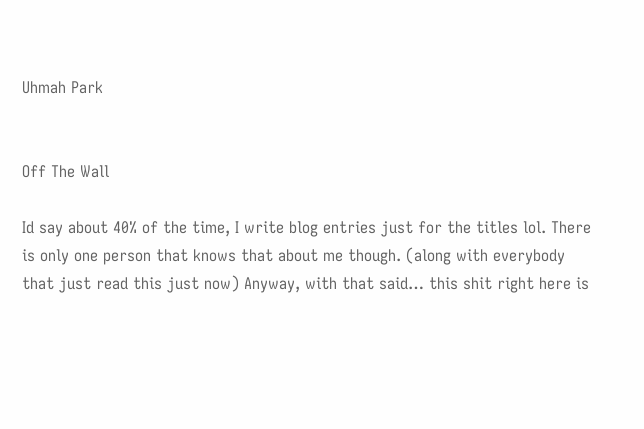Uhmah Park


Off The Wall

Id say about 40% of the time, I write blog entries just for the titles lol. There is only one person that knows that about me though. (along with everybody that just read this just now) Anyway, with that said… this shit right here is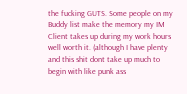the fucking GUTS. Some people on my Buddy list make the memory my IM Client takes up during my work hours well worth it. (although I have plenty and this shit dont take up much to begin with like punk ass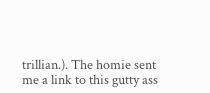trillian.). The homie sent me a link to this gutty ass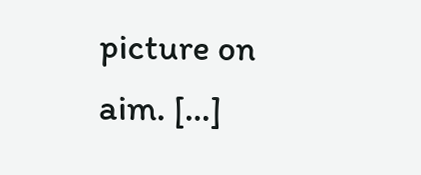picture on aim. […]